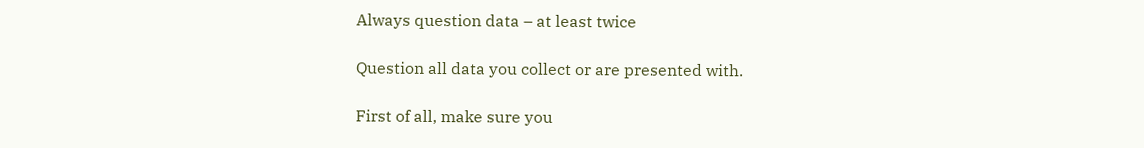Always question data – at least twice

Question all data you collect or are presented with.

First of all, make sure you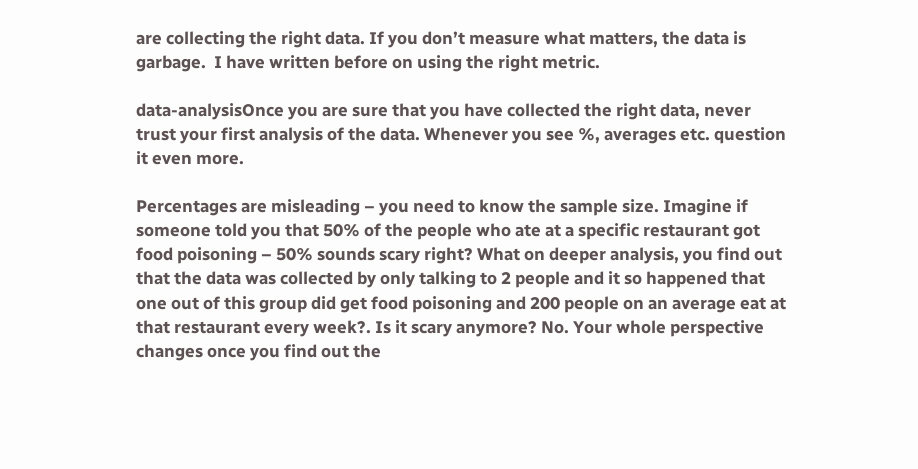are collecting the right data. If you don’t measure what matters, the data is garbage.  I have written before on using the right metric.

data-analysisOnce you are sure that you have collected the right data, never trust your first analysis of the data. Whenever you see %, averages etc. question it even more.

Percentages are misleading – you need to know the sample size. Imagine if someone told you that 50% of the people who ate at a specific restaurant got food poisoning – 50% sounds scary right? What on deeper analysis, you find out that the data was collected by only talking to 2 people and it so happened that one out of this group did get food poisoning and 200 people on an average eat at that restaurant every week?. Is it scary anymore? No. Your whole perspective changes once you find out the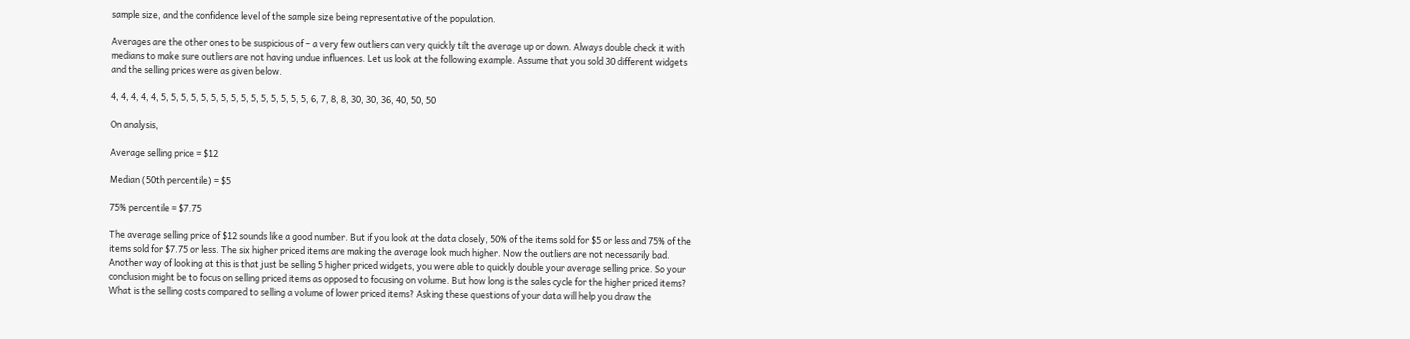sample size, and the confidence level of the sample size being representative of the population.

Averages are the other ones to be suspicious of – a very few outliers can very quickly tilt the average up or down. Always double check it with medians to make sure outliers are not having undue influences. Let us look at the following example. Assume that you sold 30 different widgets and the selling prices were as given below.

4, 4, 4, 4, 4, 5, 5, 5, 5, 5, 5, 5, 5, 5, 5, 5, 5, 5, 5, 5, 6, 7, 8, 8, 30, 30, 36, 40, 50, 50

On analysis,

Average selling price = $12

Median (50th percentile) = $5

75% percentile = $7.75

The average selling price of $12 sounds like a good number. But if you look at the data closely, 50% of the items sold for $5 or less and 75% of the items sold for $7.75 or less. The six higher priced items are making the average look much higher. Now the outliers are not necessarily bad. Another way of looking at this is that just be selling 5 higher priced widgets, you were able to quickly double your average selling price. So your conclusion might be to focus on selling priced items as opposed to focusing on volume. But how long is the sales cycle for the higher priced items? What is the selling costs compared to selling a volume of lower priced items? Asking these questions of your data will help you draw the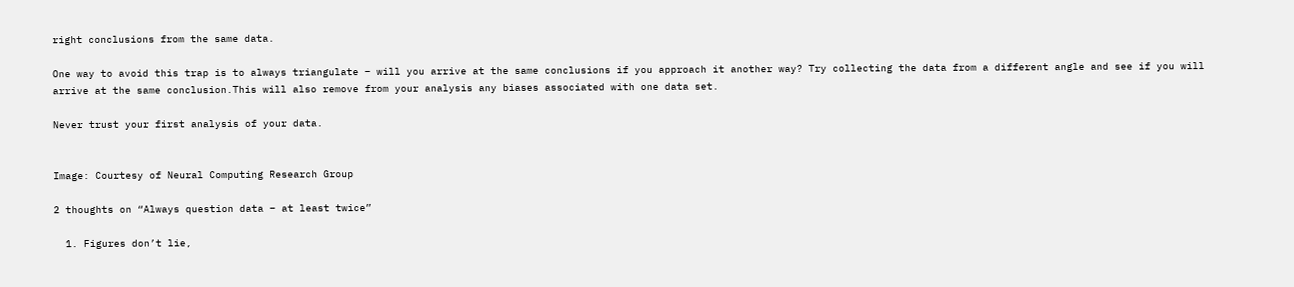right conclusions from the same data.

One way to avoid this trap is to always triangulate – will you arrive at the same conclusions if you approach it another way? Try collecting the data from a different angle and see if you will arrive at the same conclusion.This will also remove from your analysis any biases associated with one data set.

Never trust your first analysis of your data.


Image: Courtesy of Neural Computing Research Group

2 thoughts on “Always question data – at least twice”

  1. Figures don’t lie,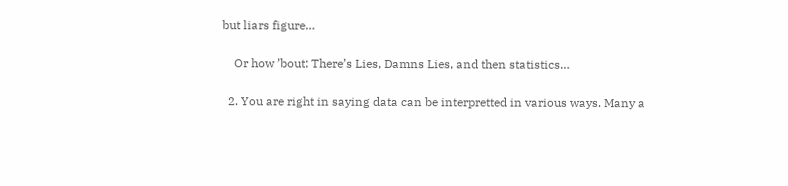but liars figure…

    Or how ’bout: There’s Lies, Damns Lies, and then statistics…

  2. You are right in saying data can be interpretted in various ways. Many a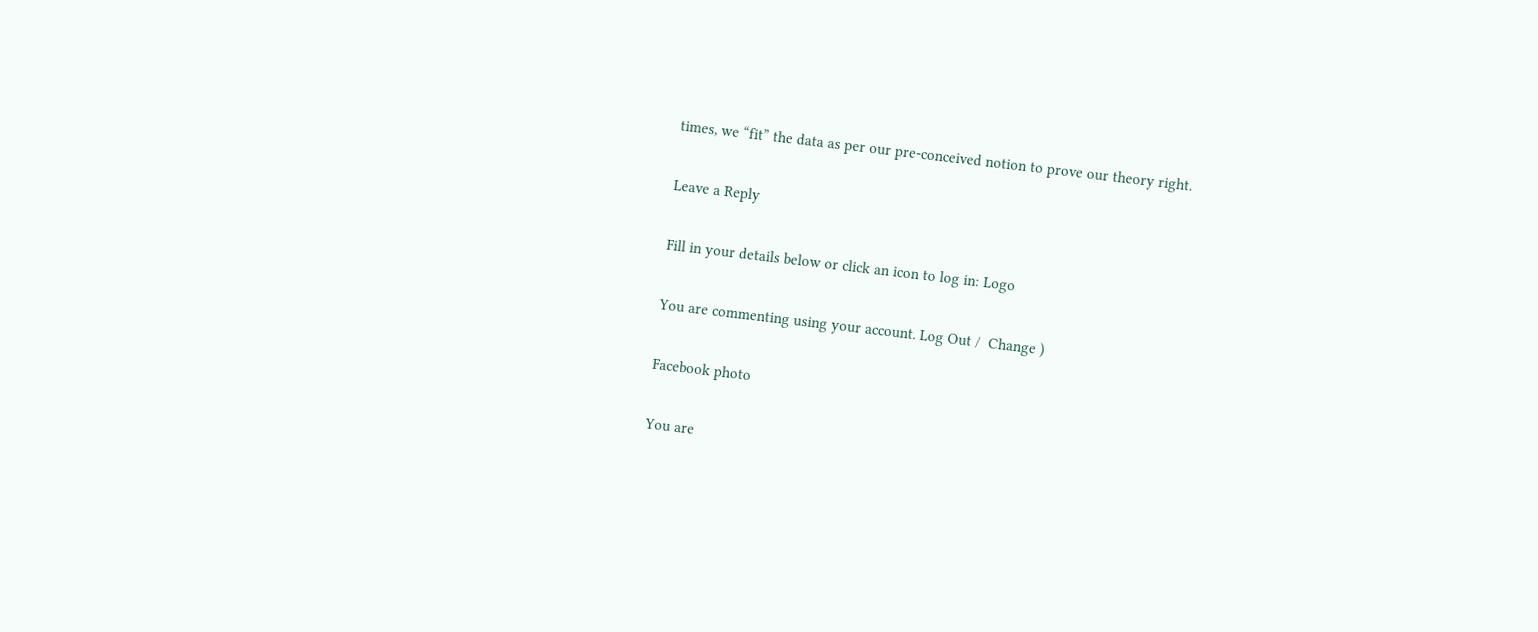times, we “fit” the data as per our pre-conceived notion to prove our theory right.

Leave a Reply

Fill in your details below or click an icon to log in: Logo

You are commenting using your account. Log Out /  Change )

Facebook photo

You are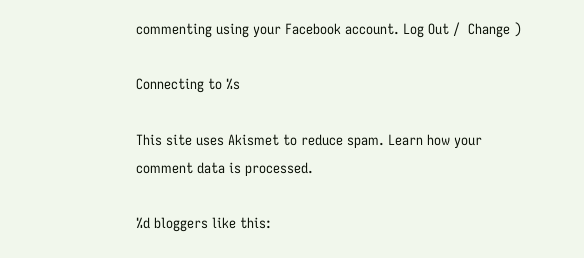commenting using your Facebook account. Log Out /  Change )

Connecting to %s

This site uses Akismet to reduce spam. Learn how your comment data is processed.

%d bloggers like this: